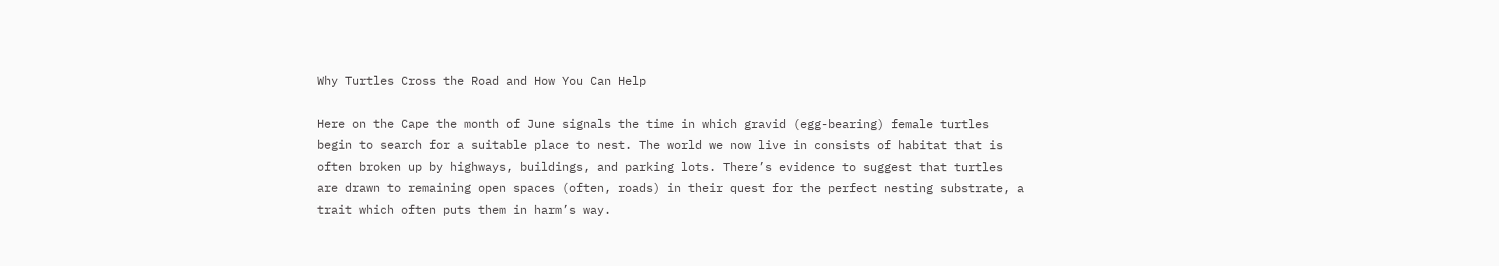Why Turtles Cross the Road and How You Can Help

Here on the Cape the month of June signals the time in which gravid (egg-bearing) female turtles begin to search for a suitable place to nest. The world we now live in consists of habitat that is often broken up by highways, buildings, and parking lots. There’s evidence to suggest that turtles are drawn to remaining open spaces (often, roads) in their quest for the perfect nesting substrate, a trait which often puts them in harm’s way.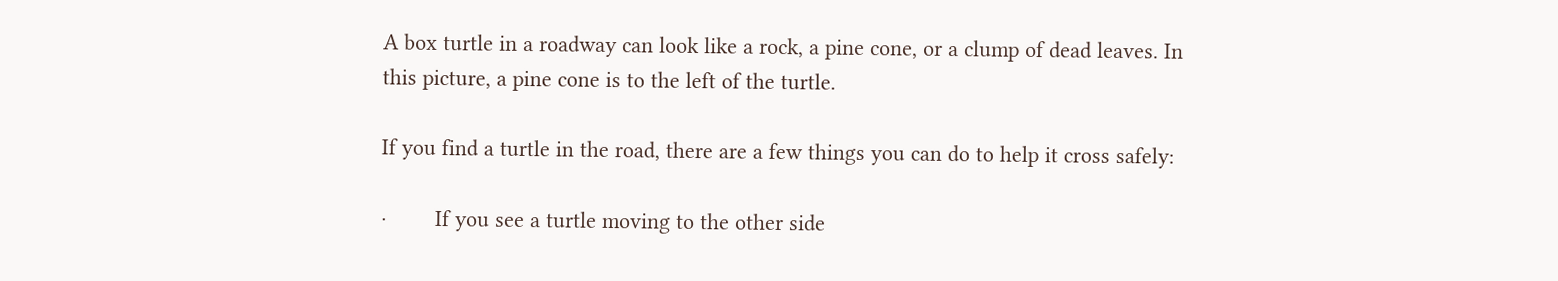A box turtle in a roadway can look like a rock, a pine cone, or a clump of dead leaves. In this picture, a pine cone is to the left of the turtle.

If you find a turtle in the road, there are a few things you can do to help it cross safely:

·        If you see a turtle moving to the other side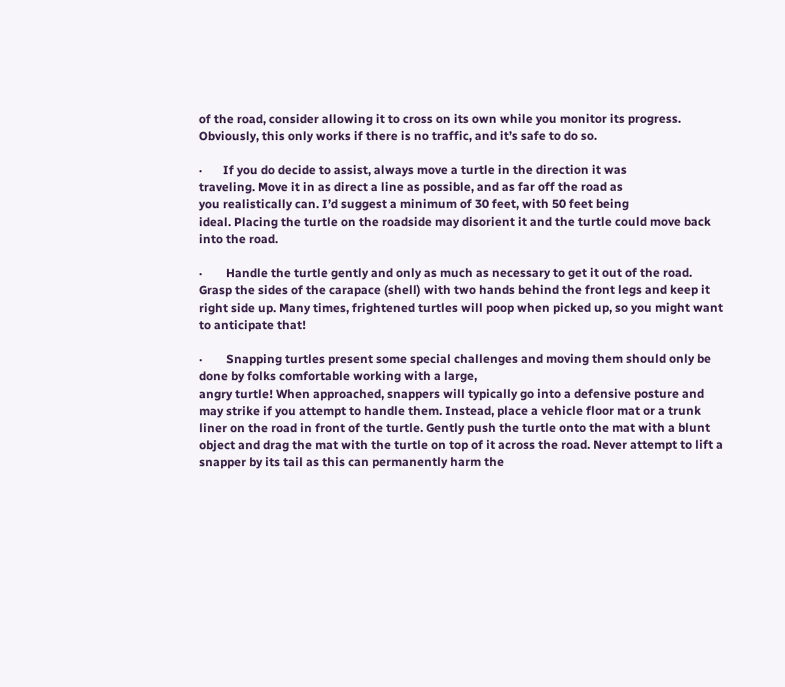of the road, consider allowing it to cross on its own while you monitor its progress. Obviously, this only works if there is no traffic, and it’s safe to do so.

·       If you do decide to assist, always move a turtle in the direction it was
traveling. Move it in as direct a line as possible, and as far off the road as
you realistically can. I’d suggest a minimum of 30 feet, with 50 feet being
ideal. Placing the turtle on the roadside may disorient it and the turtle could move back into the road.

·        Handle the turtle gently and only as much as necessary to get it out of the road. Grasp the sides of the carapace (shell) with two hands behind the front legs and keep it right side up. Many times, frightened turtles will poop when picked up, so you might want to anticipate that!

·        Snapping turtles present some special challenges and moving them should only be done by folks comfortable working with a large,
angry turtle! When approached, snappers will typically go into a defensive posture and may strike if you attempt to handle them. Instead, place a vehicle floor mat or a trunk liner on the road in front of the turtle. Gently push the turtle onto the mat with a blunt object and drag the mat with the turtle on top of it across the road. Never attempt to lift a snapper by its tail as this can permanently harm the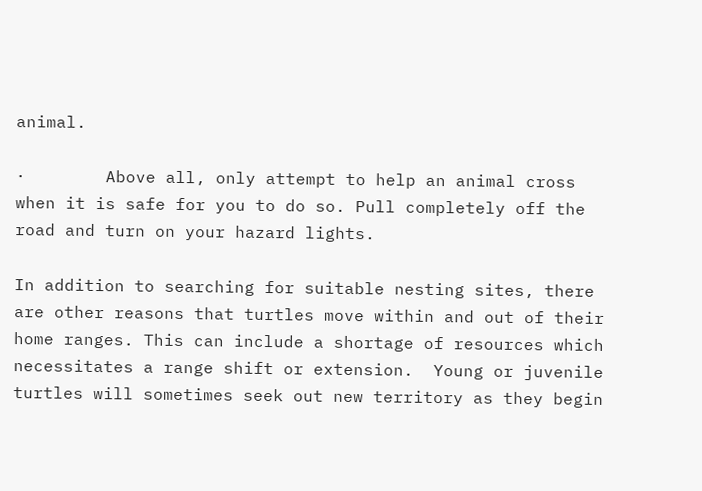animal.

·        Above all, only attempt to help an animal cross when it is safe for you to do so. Pull completely off the road and turn on your hazard lights.

In addition to searching for suitable nesting sites, there are other reasons that turtles move within and out of their home ranges. This can include a shortage of resources which necessitates a range shift or extension.  Young or juvenile turtles will sometimes seek out new territory as they begin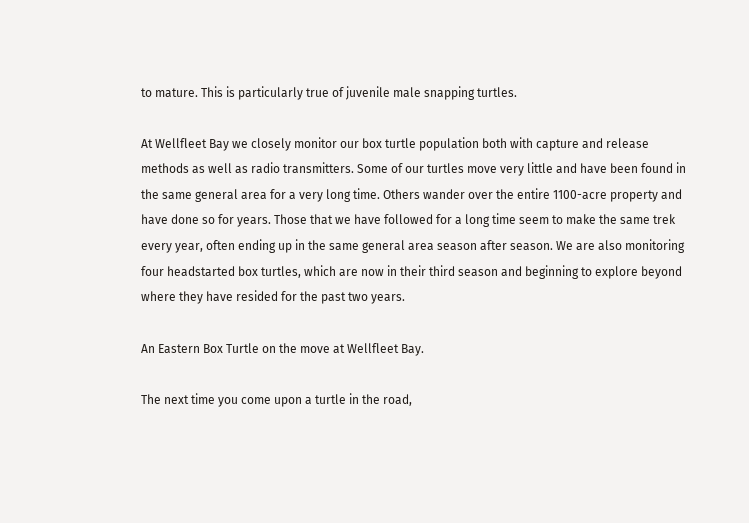to mature. This is particularly true of juvenile male snapping turtles.

At Wellfleet Bay we closely monitor our box turtle population both with capture and release methods as well as radio transmitters. Some of our turtles move very little and have been found in the same general area for a very long time. Others wander over the entire 1100-acre property and have done so for years. Those that we have followed for a long time seem to make the same trek every year, often ending up in the same general area season after season. We are also monitoring four headstarted box turtles, which are now in their third season and beginning to explore beyond where they have resided for the past two years.

An Eastern Box Turtle on the move at Wellfleet Bay.

The next time you come upon a turtle in the road,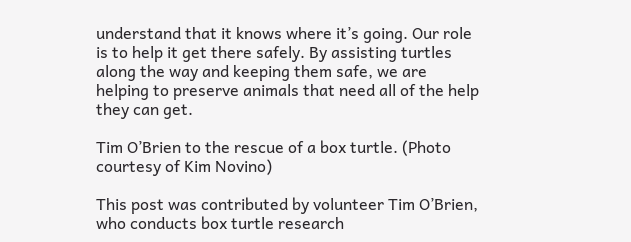understand that it knows where it’s going. Our role is to help it get there safely. By assisting turtles along the way and keeping them safe, we are helping to preserve animals that need all of the help they can get.

Tim O’Brien to the rescue of a box turtle. (Photo courtesy of Kim Novino)

This post was contributed by volunteer Tim O’Brien, who conducts box turtle research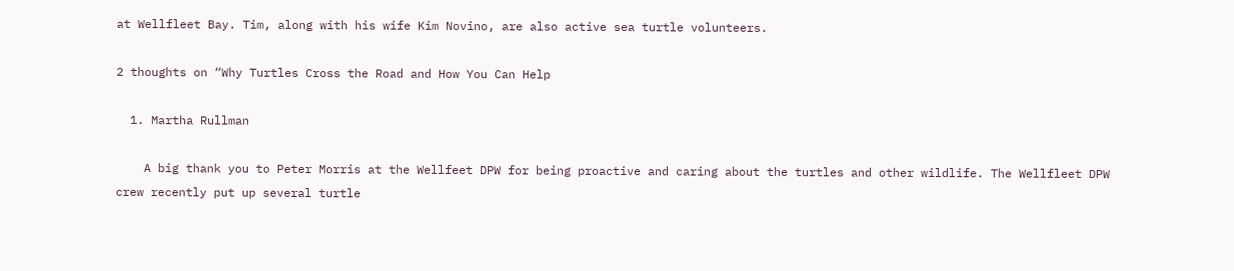at Wellfleet Bay. Tim, along with his wife Kim Novino, are also active sea turtle volunteers.

2 thoughts on “Why Turtles Cross the Road and How You Can Help

  1. Martha Rullman

    A big thank you to Peter Morris at the Wellfeet DPW for being proactive and caring about the turtles and other wildlife. The Wellfleet DPW crew recently put up several turtle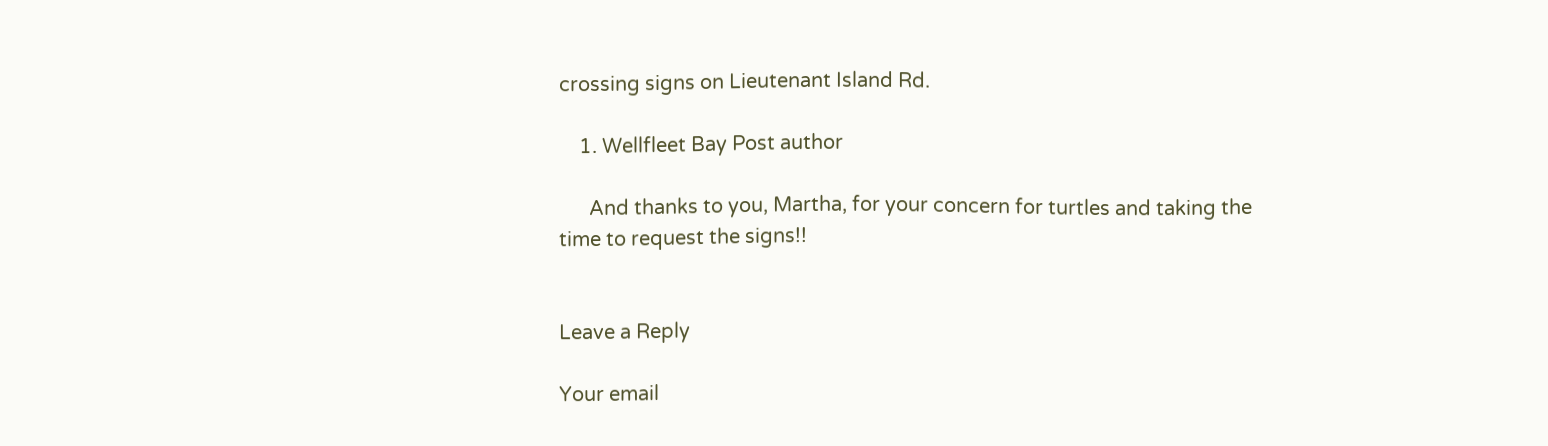crossing signs on Lieutenant Island Rd.

    1. Wellfleet Bay Post author

      And thanks to you, Martha, for your concern for turtles and taking the time to request the signs!!


Leave a Reply

Your email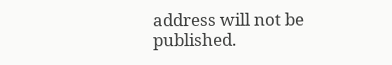address will not be published.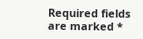Required fields are marked *